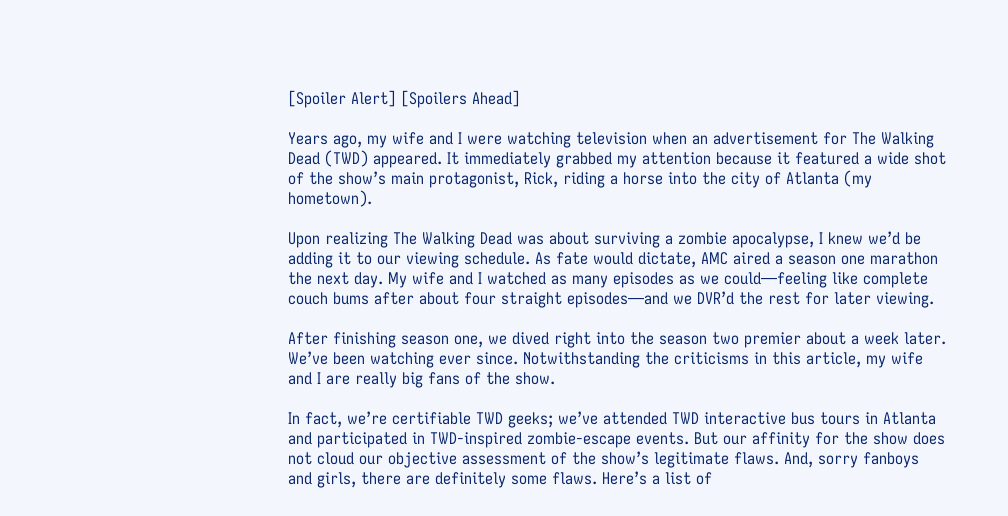[Spoiler Alert] [Spoilers Ahead]

Years ago, my wife and I were watching television when an advertisement for The Walking Dead (TWD) appeared. It immediately grabbed my attention because it featured a wide shot of the show’s main protagonist, Rick, riding a horse into the city of Atlanta (my hometown).

Upon realizing The Walking Dead was about surviving a zombie apocalypse, I knew we’d be adding it to our viewing schedule. As fate would dictate, AMC aired a season one marathon the next day. My wife and I watched as many episodes as we could—feeling like complete couch bums after about four straight episodes—and we DVR’d the rest for later viewing.

After finishing season one, we dived right into the season two premier about a week later. We’ve been watching ever since. Notwithstanding the criticisms in this article, my wife and I are really big fans of the show.

In fact, we’re certifiable TWD geeks; we’ve attended TWD interactive bus tours in Atlanta and participated in TWD-inspired zombie-escape events. But our affinity for the show does not cloud our objective assessment of the show’s legitimate flaws. And, sorry fanboys and girls, there are definitely some flaws. Here’s a list of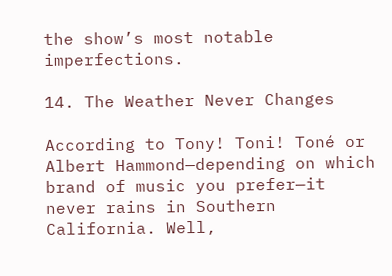the show’s most notable imperfections.

14. The Weather Never Changes

According to Tony! Toni! Toné or Albert Hammond—depending on which brand of music you prefer—it never rains in Southern California. Well,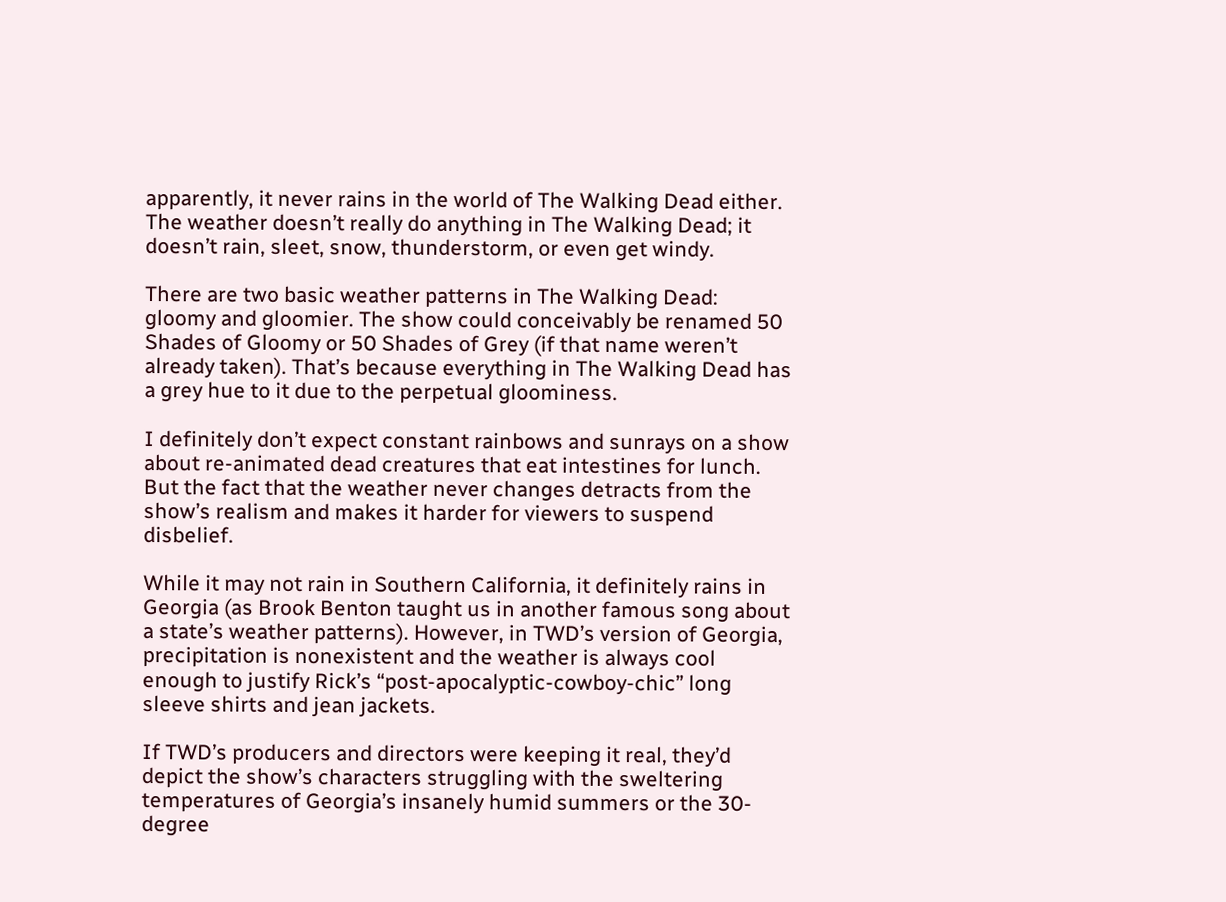apparently, it never rains in the world of The Walking Dead either. The weather doesn’t really do anything in The Walking Dead; it doesn’t rain, sleet, snow, thunderstorm, or even get windy.

There are two basic weather patterns in The Walking Dead: gloomy and gloomier. The show could conceivably be renamed 50 Shades of Gloomy or 50 Shades of Grey (if that name weren’t already taken). That’s because everything in The Walking Dead has a grey hue to it due to the perpetual gloominess.

I definitely don’t expect constant rainbows and sunrays on a show about re-animated dead creatures that eat intestines for lunch. But the fact that the weather never changes detracts from the show’s realism and makes it harder for viewers to suspend disbelief.

While it may not rain in Southern California, it definitely rains in Georgia (as Brook Benton taught us in another famous song about a state’s weather patterns). However, in TWD’s version of Georgia, precipitation is nonexistent and the weather is always cool enough to justify Rick’s “post-apocalyptic-cowboy-chic” long sleeve shirts and jean jackets.

If TWD’s producers and directors were keeping it real, they’d depict the show’s characters struggling with the sweltering temperatures of Georgia’s insanely humid summers or the 30-degree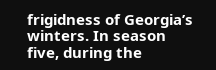frigidness of Georgia’s winters. In season five, during the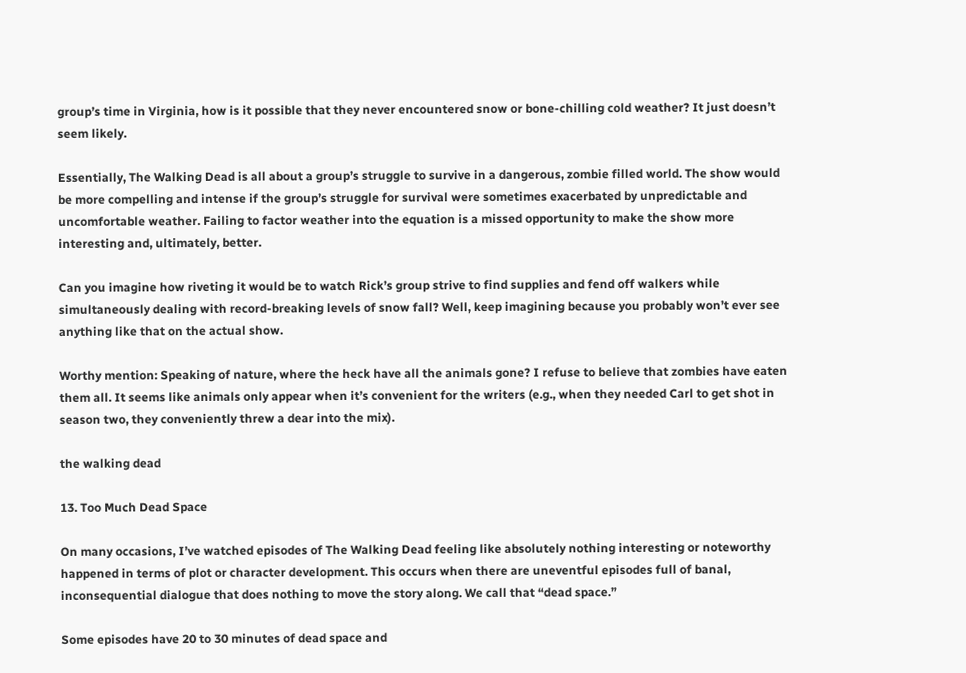group’s time in Virginia, how is it possible that they never encountered snow or bone-chilling cold weather? It just doesn’t seem likely.

Essentially, The Walking Dead is all about a group’s struggle to survive in a dangerous, zombie filled world. The show would be more compelling and intense if the group’s struggle for survival were sometimes exacerbated by unpredictable and uncomfortable weather. Failing to factor weather into the equation is a missed opportunity to make the show more interesting and, ultimately, better.

Can you imagine how riveting it would be to watch Rick’s group strive to find supplies and fend off walkers while simultaneously dealing with record-breaking levels of snow fall? Well, keep imagining because you probably won’t ever see anything like that on the actual show.

Worthy mention: Speaking of nature, where the heck have all the animals gone? I refuse to believe that zombies have eaten them all. It seems like animals only appear when it’s convenient for the writers (e.g., when they needed Carl to get shot in season two, they conveniently threw a dear into the mix).

the walking dead

13. Too Much Dead Space

On many occasions, I’ve watched episodes of The Walking Dead feeling like absolutely nothing interesting or noteworthy happened in terms of plot or character development. This occurs when there are uneventful episodes full of banal, inconsequential dialogue that does nothing to move the story along. We call that “dead space.”

Some episodes have 20 to 30 minutes of dead space and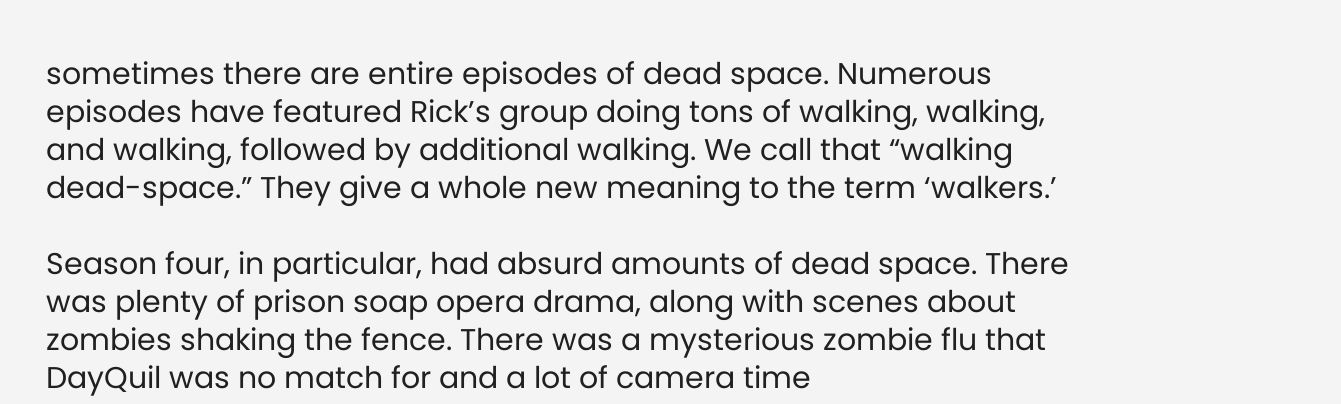sometimes there are entire episodes of dead space. Numerous episodes have featured Rick’s group doing tons of walking, walking, and walking, followed by additional walking. We call that “walking dead-space.” They give a whole new meaning to the term ‘walkers.’

Season four, in particular, had absurd amounts of dead space. There was plenty of prison soap opera drama, along with scenes about zombies shaking the fence. There was a mysterious zombie flu that DayQuil was no match for and a lot of camera time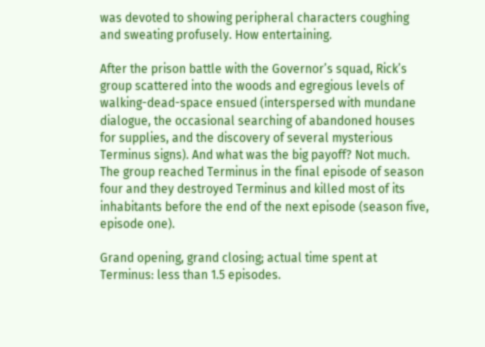was devoted to showing peripheral characters coughing and sweating profusely. How entertaining.

After the prison battle with the Governor’s squad, Rick’s group scattered into the woods and egregious levels of walking-dead-space ensued (interspersed with mundane dialogue, the occasional searching of abandoned houses for supplies, and the discovery of several mysterious Terminus signs). And what was the big payoff? Not much. The group reached Terminus in the final episode of season four and they destroyed Terminus and killed most of its inhabitants before the end of the next episode (season five, episode one).

Grand opening, grand closing; actual time spent at Terminus: less than 1.5 episodes.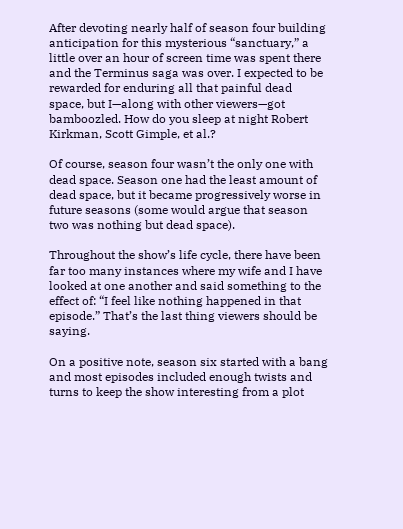After devoting nearly half of season four building anticipation for this mysterious “sanctuary,” a little over an hour of screen time was spent there and the Terminus saga was over. I expected to be rewarded for enduring all that painful dead space, but I—along with other viewers—got bamboozled. How do you sleep at night Robert Kirkman, Scott Gimple, et al.?

Of course, season four wasn’t the only one with dead space. Season one had the least amount of dead space, but it became progressively worse in future seasons (some would argue that season two was nothing but dead space).

Throughout the show’s life cycle, there have been far too many instances where my wife and I have looked at one another and said something to the effect of: “I feel like nothing happened in that episode.” That’s the last thing viewers should be saying.

On a positive note, season six started with a bang and most episodes included enough twists and turns to keep the show interesting from a plot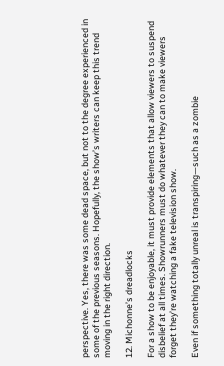perspective. Yes, there was some dead space, but not to the degree experienced in some of the previous seasons. Hopefully, the show’s writers can keep this trend moving in the right direction.

12. Michonne’s dreadlocks

For a show to be enjoyable, it must provide elements that allow viewers to suspend disbelief at all times. Showrunners must do whatever they can to make viewers forget they’re watching a fake television show.

Even if something totally unreal is transpiring—such as a zombie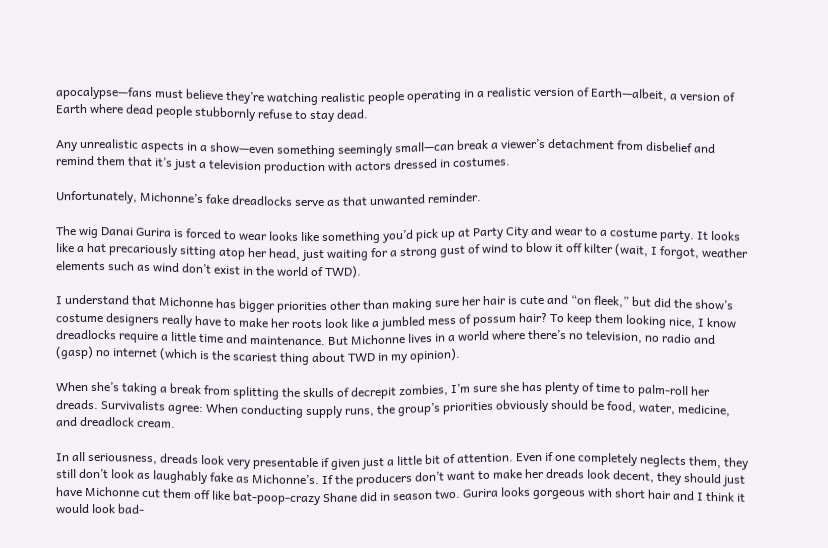apocalypse—fans must believe they’re watching realistic people operating in a realistic version of Earth—albeit, a version of Earth where dead people stubbornly refuse to stay dead.

Any unrealistic aspects in a show—even something seemingly small—can break a viewer’s detachment from disbelief and remind them that it’s just a television production with actors dressed in costumes.

Unfortunately, Michonne’s fake dreadlocks serve as that unwanted reminder.

The wig Danai Gurira is forced to wear looks like something you’d pick up at Party City and wear to a costume party. It looks like a hat precariously sitting atop her head, just waiting for a strong gust of wind to blow it off kilter (wait, I forgot, weather elements such as wind don’t exist in the world of TWD).

I understand that Michonne has bigger priorities other than making sure her hair is cute and “on fleek,” but did the show’s costume designers really have to make her roots look like a jumbled mess of possum hair? To keep them looking nice, I know dreadlocks require a little time and maintenance. But Michonne lives in a world where there’s no television, no radio and (gasp) no internet (which is the scariest thing about TWD in my opinion).

When she’s taking a break from splitting the skulls of decrepit zombies, I’m sure she has plenty of time to palm-roll her dreads. Survivalists agree: When conducting supply runs, the group’s priorities obviously should be food, water, medicine, and dreadlock cream.

In all seriousness, dreads look very presentable if given just a little bit of attention. Even if one completely neglects them, they still don’t look as laughably fake as Michonne’s. If the producers don’t want to make her dreads look decent, they should just have Michonne cut them off like bat-poop-crazy Shane did in season two. Gurira looks gorgeous with short hair and I think it would look bad-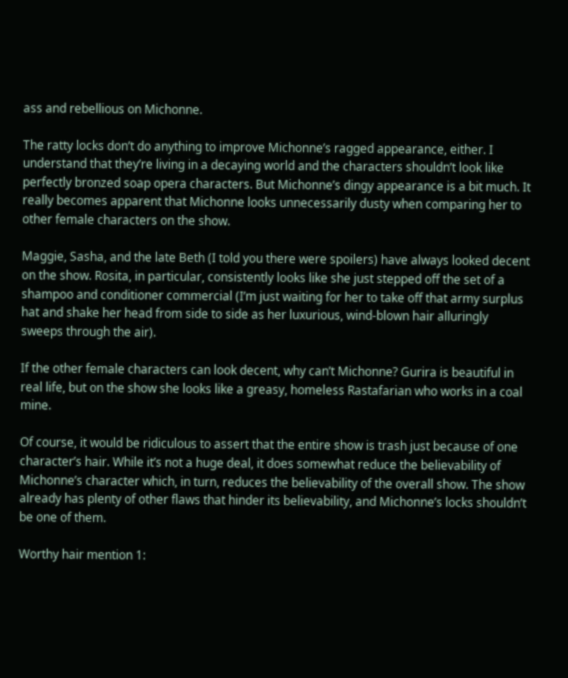ass and rebellious on Michonne.

The ratty locks don’t do anything to improve Michonne’s ragged appearance, either. I understand that they’re living in a decaying world and the characters shouldn’t look like perfectly bronzed soap opera characters. But Michonne’s dingy appearance is a bit much. It really becomes apparent that Michonne looks unnecessarily dusty when comparing her to other female characters on the show.

Maggie, Sasha, and the late Beth (I told you there were spoilers) have always looked decent on the show. Rosita, in particular, consistently looks like she just stepped off the set of a shampoo and conditioner commercial (I’m just waiting for her to take off that army surplus hat and shake her head from side to side as her luxurious, wind-blown hair alluringly sweeps through the air).

If the other female characters can look decent, why can’t Michonne? Gurira is beautiful in real life, but on the show she looks like a greasy, homeless Rastafarian who works in a coal mine.

Of course, it would be ridiculous to assert that the entire show is trash just because of one character’s hair. While it’s not a huge deal, it does somewhat reduce the believability of Michonne’s character which, in turn, reduces the believability of the overall show. The show already has plenty of other flaws that hinder its believability, and Michonne’s locks shouldn’t be one of them.

Worthy hair mention 1: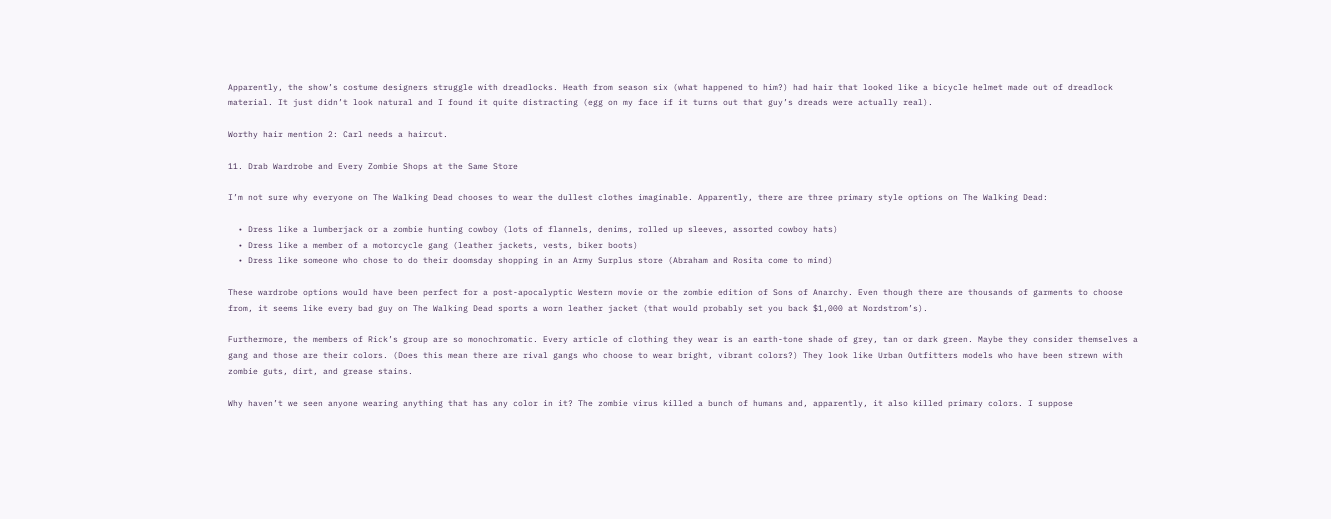Apparently, the show’s costume designers struggle with dreadlocks. Heath from season six (what happened to him?) had hair that looked like a bicycle helmet made out of dreadlock material. It just didn’t look natural and I found it quite distracting (egg on my face if it turns out that guy’s dreads were actually real).

Worthy hair mention 2: Carl needs a haircut.

11. Drab Wardrobe and Every Zombie Shops at the Same Store

I’m not sure why everyone on The Walking Dead chooses to wear the dullest clothes imaginable. Apparently, there are three primary style options on The Walking Dead:

  • Dress like a lumberjack or a zombie hunting cowboy (lots of flannels, denims, rolled up sleeves, assorted cowboy hats)
  • Dress like a member of a motorcycle gang (leather jackets, vests, biker boots)
  • Dress like someone who chose to do their doomsday shopping in an Army Surplus store (Abraham and Rosita come to mind)

These wardrobe options would have been perfect for a post-apocalyptic Western movie or the zombie edition of Sons of Anarchy. Even though there are thousands of garments to choose from, it seems like every bad guy on The Walking Dead sports a worn leather jacket (that would probably set you back $1,000 at Nordstrom’s).

Furthermore, the members of Rick’s group are so monochromatic. Every article of clothing they wear is an earth-tone shade of grey, tan or dark green. Maybe they consider themselves a gang and those are their colors. (Does this mean there are rival gangs who choose to wear bright, vibrant colors?) They look like Urban Outfitters models who have been strewn with zombie guts, dirt, and grease stains.

Why haven’t we seen anyone wearing anything that has any color in it? The zombie virus killed a bunch of humans and, apparently, it also killed primary colors. I suppose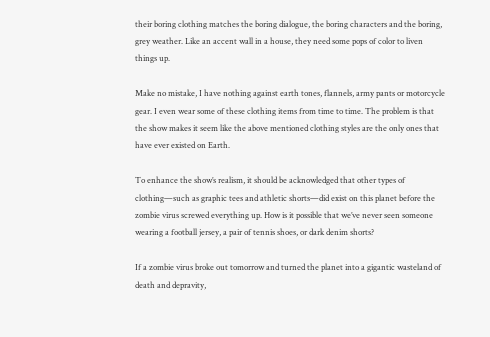their boring clothing matches the boring dialogue, the boring characters and the boring, grey weather. Like an accent wall in a house, they need some pops of color to liven things up.

Make no mistake, I have nothing against earth tones, flannels, army pants or motorcycle gear. I even wear some of these clothing items from time to time. The problem is that the show makes it seem like the above mentioned clothing styles are the only ones that have ever existed on Earth.

To enhance the show’s realism, it should be acknowledged that other types of clothing—such as graphic tees and athletic shorts—did exist on this planet before the zombie virus screwed everything up. How is it possible that we’ve never seen someone wearing a football jersey, a pair of tennis shoes, or dark denim shorts?

If a zombie virus broke out tomorrow and turned the planet into a gigantic wasteland of death and depravity,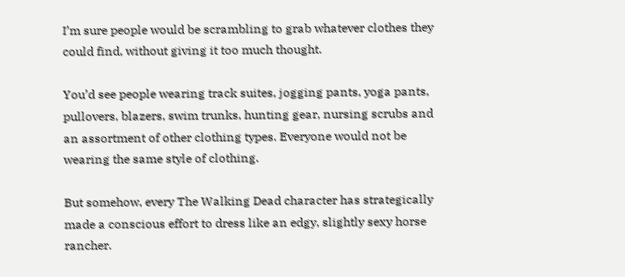I’m sure people would be scrambling to grab whatever clothes they could find, without giving it too much thought.

You’d see people wearing track suites, jogging pants, yoga pants, pullovers, blazers, swim trunks, hunting gear, nursing scrubs and an assortment of other clothing types. Everyone would not be wearing the same style of clothing.

But somehow, every The Walking Dead character has strategically made a conscious effort to dress like an edgy, slightly sexy horse rancher.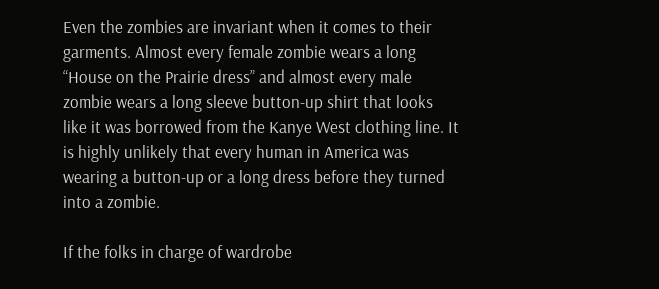Even the zombies are invariant when it comes to their garments. Almost every female zombie wears a long “House on the Prairie dress” and almost every male zombie wears a long sleeve button-up shirt that looks like it was borrowed from the Kanye West clothing line. It is highly unlikely that every human in America was wearing a button-up or a long dress before they turned into a zombie.

If the folks in charge of wardrobe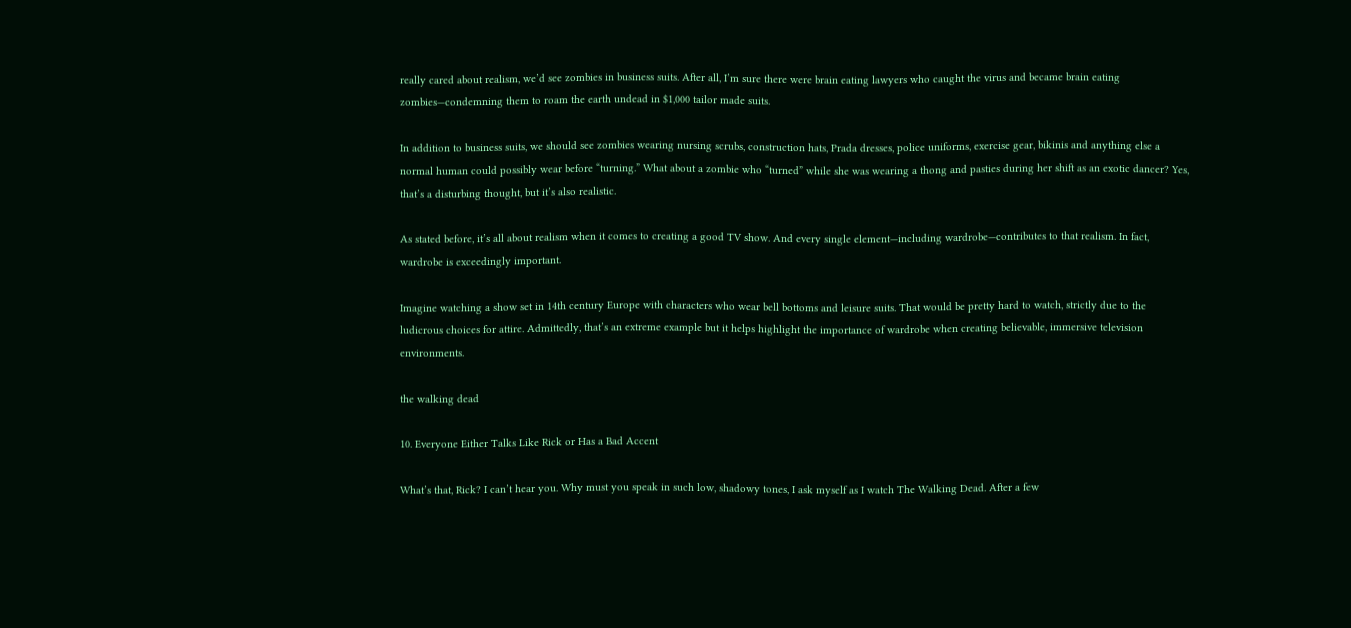really cared about realism, we’d see zombies in business suits. After all, I’m sure there were brain eating lawyers who caught the virus and became brain eating zombies—condemning them to roam the earth undead in $1,000 tailor made suits.

In addition to business suits, we should see zombies wearing nursing scrubs, construction hats, Prada dresses, police uniforms, exercise gear, bikinis and anything else a normal human could possibly wear before “turning.” What about a zombie who “turned” while she was wearing a thong and pasties during her shift as an exotic dancer? Yes, that’s a disturbing thought, but it’s also realistic.

As stated before, it’s all about realism when it comes to creating a good TV show. And every single element—including wardrobe—contributes to that realism. In fact, wardrobe is exceedingly important.

Imagine watching a show set in 14th century Europe with characters who wear bell bottoms and leisure suits. That would be pretty hard to watch, strictly due to the ludicrous choices for attire. Admittedly, that’s an extreme example but it helps highlight the importance of wardrobe when creating believable, immersive television environments.

the walking dead

10. Everyone Either Talks Like Rick or Has a Bad Accent

What’s that, Rick? I can’t hear you. Why must you speak in such low, shadowy tones, I ask myself as I watch The Walking Dead. After a few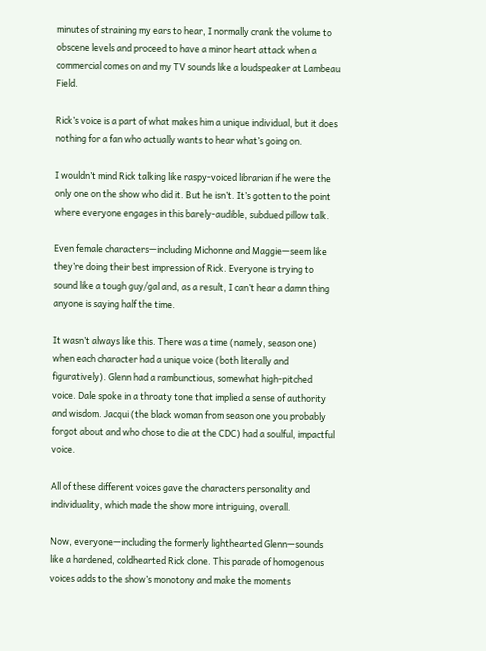minutes of straining my ears to hear, I normally crank the volume to obscene levels and proceed to have a minor heart attack when a commercial comes on and my TV sounds like a loudspeaker at Lambeau Field.

Rick’s voice is a part of what makes him a unique individual, but it does nothing for a fan who actually wants to hear what’s going on.

I wouldn’t mind Rick talking like raspy-voiced librarian if he were the only one on the show who did it. But he isn’t. It’s gotten to the point where everyone engages in this barely-audible, subdued pillow talk.

Even female characters—including Michonne and Maggie—seem like they’re doing their best impression of Rick. Everyone is trying to sound like a tough guy/gal and, as a result, I can’t hear a damn thing anyone is saying half the time.

It wasn’t always like this. There was a time (namely, season one) when each character had a unique voice (both literally and figuratively). Glenn had a rambunctious, somewhat high-pitched voice. Dale spoke in a throaty tone that implied a sense of authority and wisdom. Jacqui (the black woman from season one you probably forgot about and who chose to die at the CDC) had a soulful, impactful voice.

All of these different voices gave the characters personality and individuality, which made the show more intriguing, overall.

Now, everyone—including the formerly lighthearted Glenn—sounds like a hardened, coldhearted Rick clone. This parade of homogenous voices adds to the show’s monotony and make the moments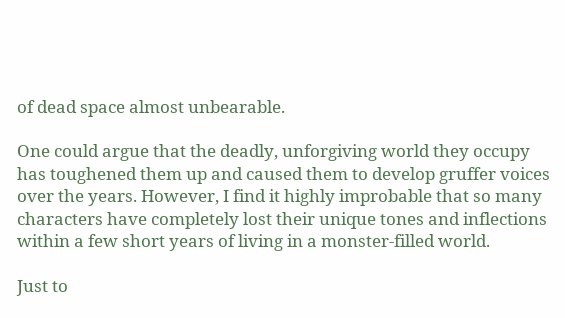of dead space almost unbearable.

One could argue that the deadly, unforgiving world they occupy has toughened them up and caused them to develop gruffer voices over the years. However, I find it highly improbable that so many characters have completely lost their unique tones and inflections within a few short years of living in a monster-filled world.

Just to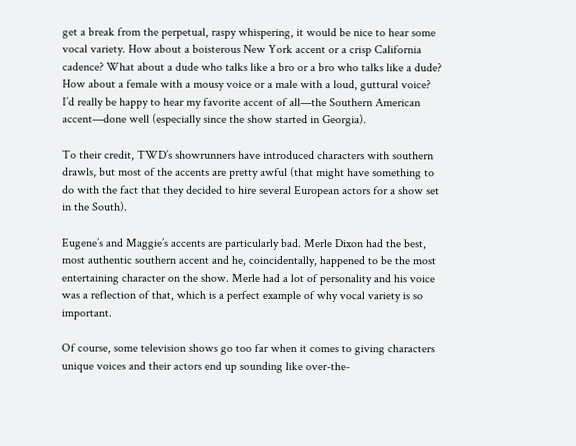get a break from the perpetual, raspy whispering, it would be nice to hear some vocal variety. How about a boisterous New York accent or a crisp California cadence? What about a dude who talks like a bro or a bro who talks like a dude? How about a female with a mousy voice or a male with a loud, guttural voice? I’d really be happy to hear my favorite accent of all—the Southern American accent—done well (especially since the show started in Georgia).

To their credit, TWD’s showrunners have introduced characters with southern drawls, but most of the accents are pretty awful (that might have something to do with the fact that they decided to hire several European actors for a show set in the South).

Eugene’s and Maggie’s accents are particularly bad. Merle Dixon had the best, most authentic southern accent and he, coincidentally, happened to be the most entertaining character on the show. Merle had a lot of personality and his voice was a reflection of that, which is a perfect example of why vocal variety is so important.

Of course, some television shows go too far when it comes to giving characters unique voices and their actors end up sounding like over-the-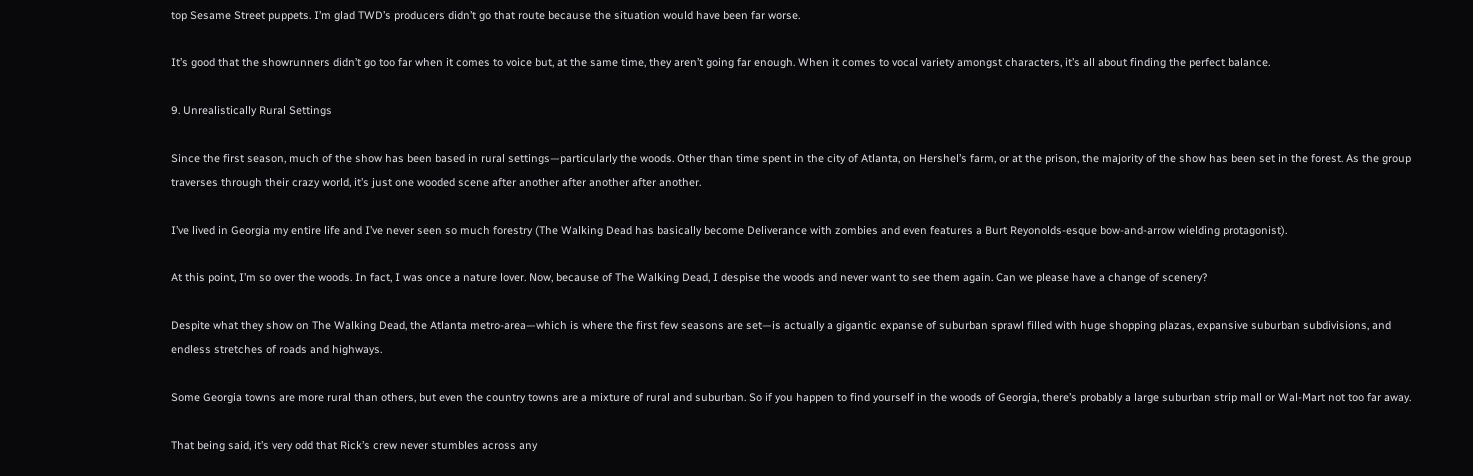top Sesame Street puppets. I’m glad TWD’s producers didn’t go that route because the situation would have been far worse.

It’s good that the showrunners didn’t go too far when it comes to voice but, at the same time, they aren’t going far enough. When it comes to vocal variety amongst characters, it’s all about finding the perfect balance.

9. Unrealistically Rural Settings

Since the first season, much of the show has been based in rural settings—particularly the woods. Other than time spent in the city of Atlanta, on Hershel’s farm, or at the prison, the majority of the show has been set in the forest. As the group traverses through their crazy world, it’s just one wooded scene after another after another after another.

I’ve lived in Georgia my entire life and I’ve never seen so much forestry (The Walking Dead has basically become Deliverance with zombies and even features a Burt Reyonolds-esque bow-and-arrow wielding protagonist).

At this point, I’m so over the woods. In fact, I was once a nature lover. Now, because of The Walking Dead, I despise the woods and never want to see them again. Can we please have a change of scenery?

Despite what they show on The Walking Dead, the Atlanta metro-area—which is where the first few seasons are set—is actually a gigantic expanse of suburban sprawl filled with huge shopping plazas, expansive suburban subdivisions, and endless stretches of roads and highways.

Some Georgia towns are more rural than others, but even the country towns are a mixture of rural and suburban. So if you happen to find yourself in the woods of Georgia, there’s probably a large suburban strip mall or Wal-Mart not too far away.

That being said, it’s very odd that Rick’s crew never stumbles across any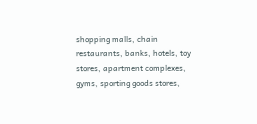shopping malls, chain restaurants, banks, hotels, toy stores, apartment complexes, gyms, sporting goods stores,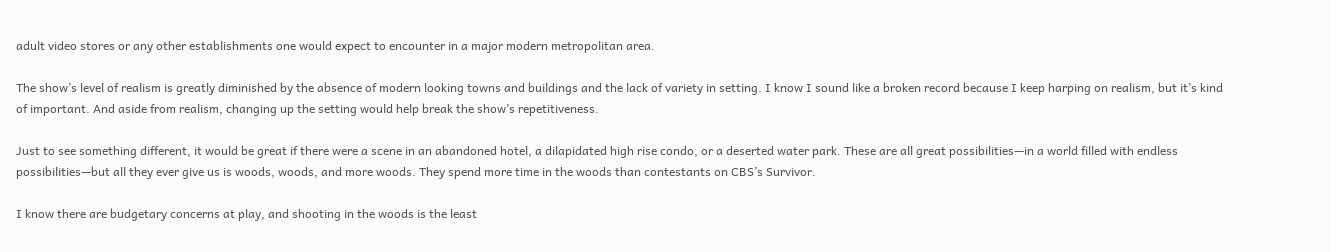adult video stores or any other establishments one would expect to encounter in a major modern metropolitan area.

The show’s level of realism is greatly diminished by the absence of modern looking towns and buildings and the lack of variety in setting. I know I sound like a broken record because I keep harping on realism, but it’s kind of important. And aside from realism, changing up the setting would help break the show’s repetitiveness.

Just to see something different, it would be great if there were a scene in an abandoned hotel, a dilapidated high rise condo, or a deserted water park. These are all great possibilities—in a world filled with endless possibilities—but all they ever give us is woods, woods, and more woods. They spend more time in the woods than contestants on CBS’s Survivor.

I know there are budgetary concerns at play, and shooting in the woods is the least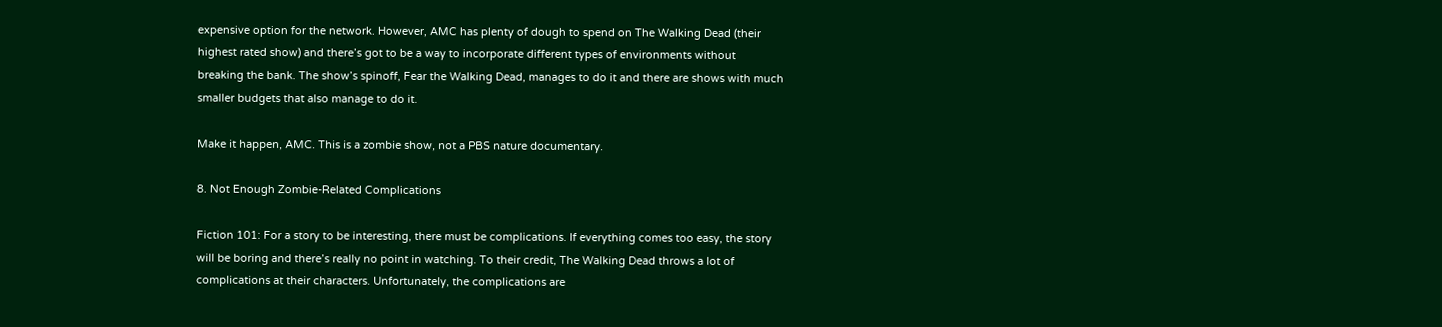expensive option for the network. However, AMC has plenty of dough to spend on The Walking Dead (their highest rated show) and there’s got to be a way to incorporate different types of environments without breaking the bank. The show’s spinoff, Fear the Walking Dead, manages to do it and there are shows with much smaller budgets that also manage to do it.

Make it happen, AMC. This is a zombie show, not a PBS nature documentary.

8. Not Enough Zombie-Related Complications

Fiction 101: For a story to be interesting, there must be complications. If everything comes too easy, the story will be boring and there’s really no point in watching. To their credit, The Walking Dead throws a lot of complications at their characters. Unfortunately, the complications are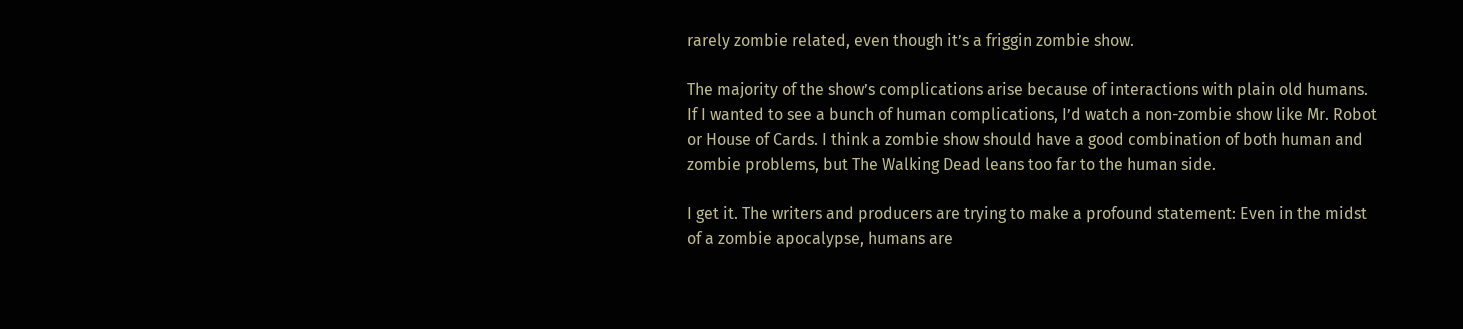rarely zombie related, even though it’s a friggin zombie show.

The majority of the show’s complications arise because of interactions with plain old humans. If I wanted to see a bunch of human complications, I’d watch a non-zombie show like Mr. Robot or House of Cards. I think a zombie show should have a good combination of both human and zombie problems, but The Walking Dead leans too far to the human side.

I get it. The writers and producers are trying to make a profound statement: Even in the midst of a zombie apocalypse, humans are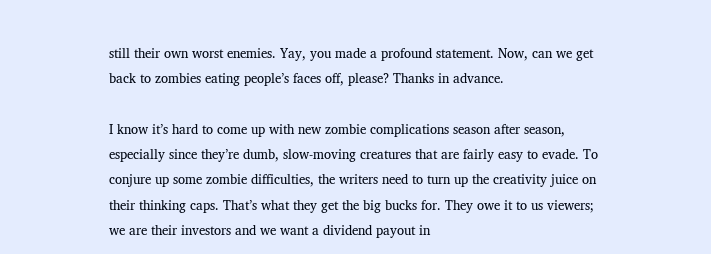still their own worst enemies. Yay, you made a profound statement. Now, can we get back to zombies eating people’s faces off, please? Thanks in advance.

I know it’s hard to come up with new zombie complications season after season, especially since they’re dumb, slow-moving creatures that are fairly easy to evade. To conjure up some zombie difficulties, the writers need to turn up the creativity juice on their thinking caps. That’s what they get the big bucks for. They owe it to us viewers; we are their investors and we want a dividend payout in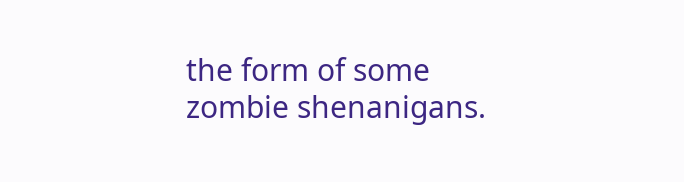the form of some zombie shenanigans.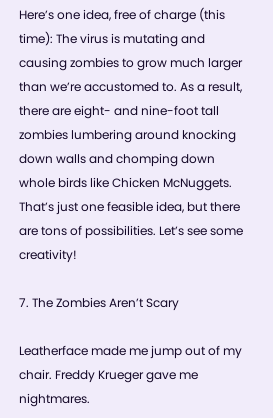Here’s one idea, free of charge (this time): The virus is mutating and causing zombies to grow much larger than we’re accustomed to. As a result, there are eight- and nine-foot tall zombies lumbering around knocking down walls and chomping down whole birds like Chicken McNuggets. That’s just one feasible idea, but there are tons of possibilities. Let’s see some creativity!

7. The Zombies Aren’t Scary

Leatherface made me jump out of my chair. Freddy Krueger gave me nightmares.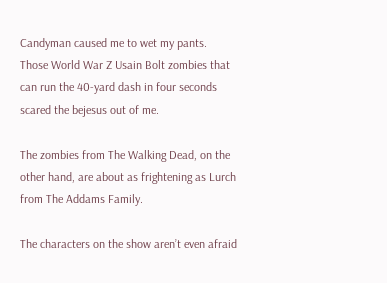Candyman caused me to wet my pants. Those World War Z Usain Bolt zombies that can run the 40-yard dash in four seconds scared the bejesus out of me.

The zombies from The Walking Dead, on the other hand, are about as frightening as Lurch from The Addams Family.

The characters on the show aren’t even afraid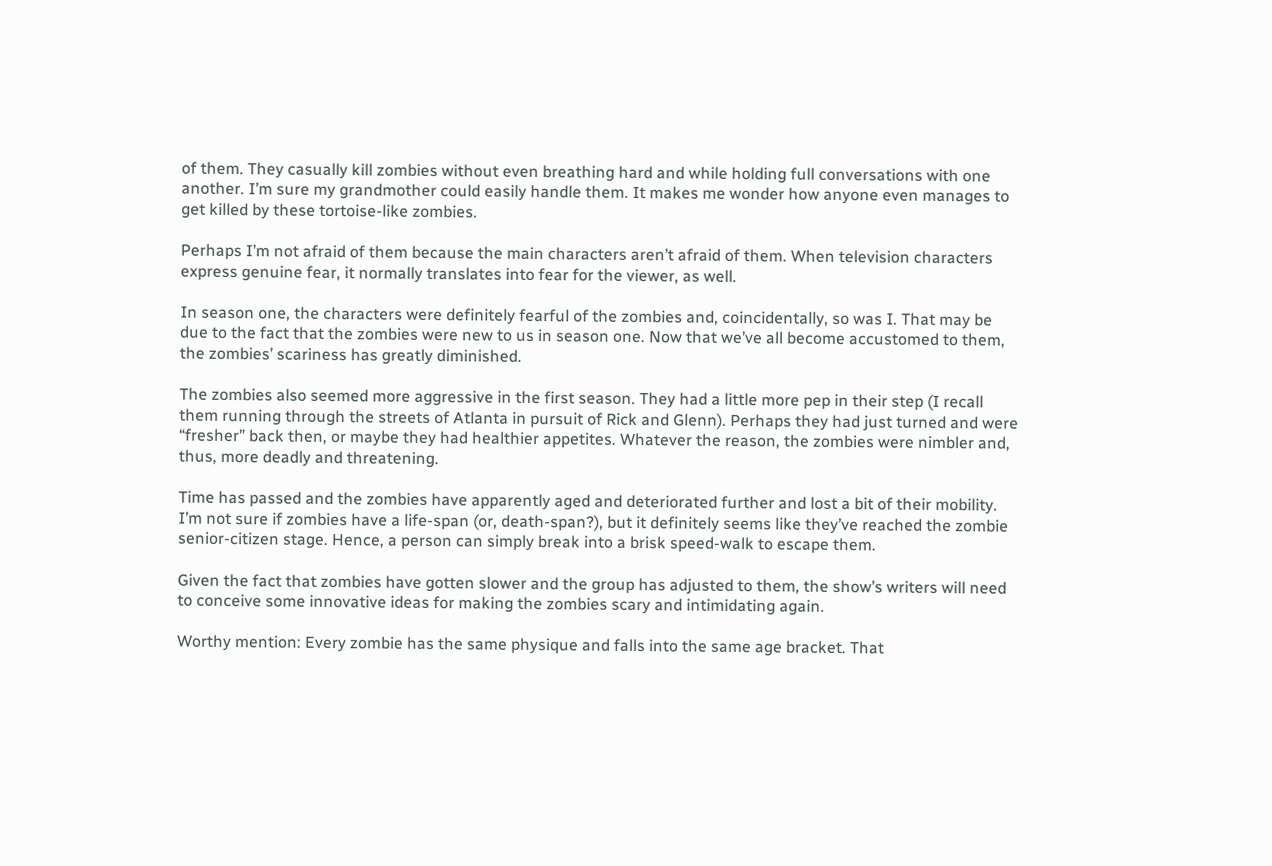of them. They casually kill zombies without even breathing hard and while holding full conversations with one another. I’m sure my grandmother could easily handle them. It makes me wonder how anyone even manages to get killed by these tortoise-like zombies.

Perhaps I’m not afraid of them because the main characters aren’t afraid of them. When television characters express genuine fear, it normally translates into fear for the viewer, as well.

In season one, the characters were definitely fearful of the zombies and, coincidentally, so was I. That may be due to the fact that the zombies were new to us in season one. Now that we’ve all become accustomed to them, the zombies’ scariness has greatly diminished.

The zombies also seemed more aggressive in the first season. They had a little more pep in their step (I recall them running through the streets of Atlanta in pursuit of Rick and Glenn). Perhaps they had just turned and were “fresher” back then, or maybe they had healthier appetites. Whatever the reason, the zombies were nimbler and, thus, more deadly and threatening.

Time has passed and the zombies have apparently aged and deteriorated further and lost a bit of their mobility. I’m not sure if zombies have a life-span (or, death-span?), but it definitely seems like they’ve reached the zombie senior-citizen stage. Hence, a person can simply break into a brisk speed-walk to escape them.

Given the fact that zombies have gotten slower and the group has adjusted to them, the show’s writers will need to conceive some innovative ideas for making the zombies scary and intimidating again.

Worthy mention: Every zombie has the same physique and falls into the same age bracket. That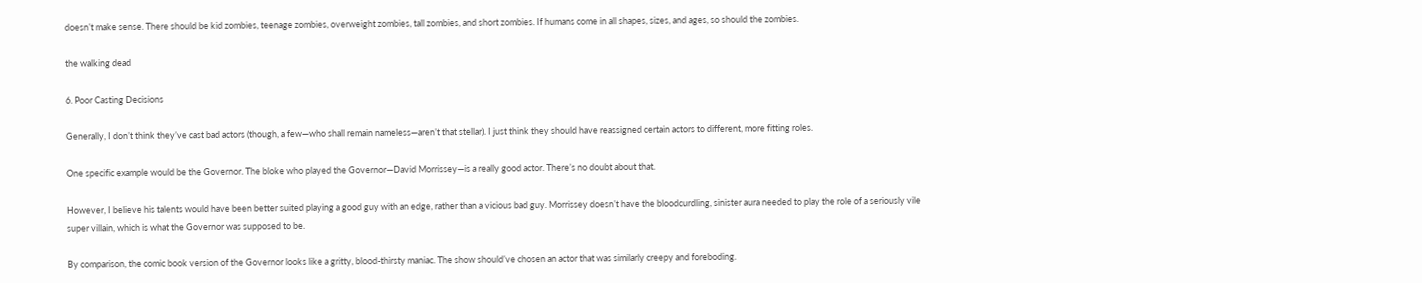doesn’t make sense. There should be kid zombies, teenage zombies, overweight zombies, tall zombies, and short zombies. If humans come in all shapes, sizes, and ages, so should the zombies.

the walking dead

6. Poor Casting Decisions

Generally, I don’t think they’ve cast bad actors (though, a few—who shall remain nameless—aren’t that stellar). I just think they should have reassigned certain actors to different, more fitting roles.

One specific example would be the Governor. The bloke who played the Governor—David Morrissey—is a really good actor. There’s no doubt about that.

However, I believe his talents would have been better suited playing a good guy with an edge, rather than a vicious bad guy. Morrissey doesn’t have the bloodcurdling, sinister aura needed to play the role of a seriously vile super villain, which is what the Governor was supposed to be.

By comparison, the comic book version of the Governor looks like a gritty, blood-thirsty maniac. The show should’ve chosen an actor that was similarly creepy and foreboding.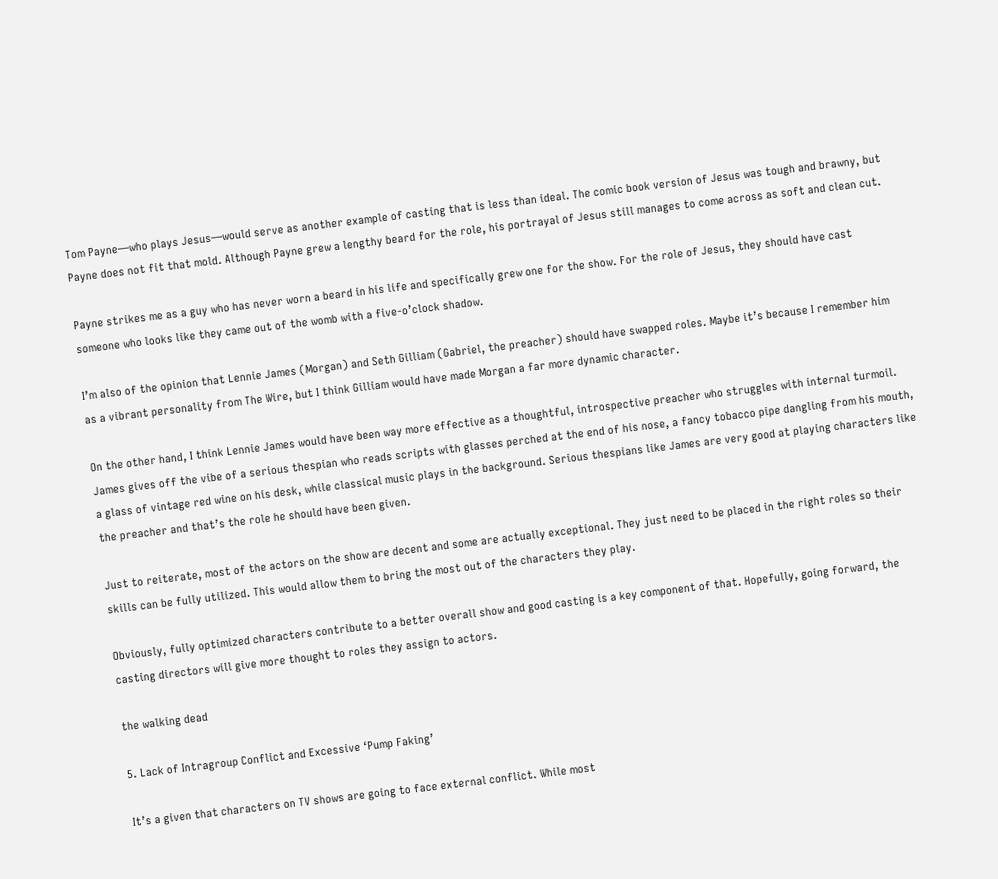Tom Payne—who plays Jesus—would serve as another example of casting that is less than ideal. The comic book version of Jesus was tough and brawny, but Payne does not fit that mold. Although Payne grew a lengthy beard for the role, his portrayal of Jesus still manages to come across as soft and clean cut.

Payne strikes me as a guy who has never worn a beard in his life and specifically grew one for the show. For the role of Jesus, they should have cast someone who looks like they came out of the womb with a five-o’clock shadow.

I’m also of the opinion that Lennie James (Morgan) and Seth Gilliam (Gabriel, the preacher) should have swapped roles. Maybe it’s because I remember him as a vibrant personality from The Wire, but I think Gilliam would have made Morgan a far more dynamic character.

On the other hand, I think Lennie James would have been way more effective as a thoughtful, introspective preacher who struggles with internal turmoil. James gives off the vibe of a serious thespian who reads scripts with glasses perched at the end of his nose, a fancy tobacco pipe dangling from his mouth, a glass of vintage red wine on his desk, while classical music plays in the background. Serious thespians like James are very good at playing characters like the preacher and that’s the role he should have been given.

Just to reiterate, most of the actors on the show are decent and some are actually exceptional. They just need to be placed in the right roles so their skills can be fully utilized. This would allow them to bring the most out of the characters they play.

Obviously, fully optimized characters contribute to a better overall show and good casting is a key component of that. Hopefully, going forward, the casting directors will give more thought to roles they assign to actors.

the walking dead

5. Lack of Intragroup Conflict and Excessive ‘Pump Faking’

It’s a given that characters on TV shows are going to face external conflict. While most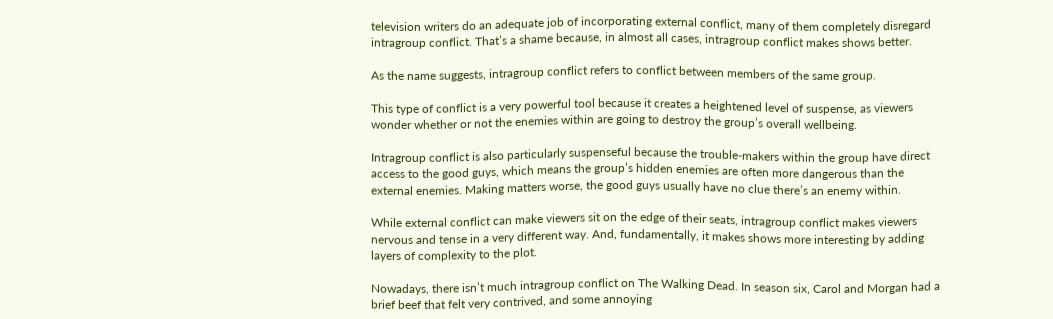television writers do an adequate job of incorporating external conflict, many of them completely disregard intragroup conflict. That’s a shame because, in almost all cases, intragroup conflict makes shows better.

As the name suggests, intragroup conflict refers to conflict between members of the same group.

This type of conflict is a very powerful tool because it creates a heightened level of suspense, as viewers wonder whether or not the enemies within are going to destroy the group’s overall wellbeing.

Intragroup conflict is also particularly suspenseful because the trouble-makers within the group have direct access to the good guys, which means the group’s hidden enemies are often more dangerous than the external enemies. Making matters worse, the good guys usually have no clue there’s an enemy within.

While external conflict can make viewers sit on the edge of their seats, intragroup conflict makes viewers nervous and tense in a very different way. And, fundamentally, it makes shows more interesting by adding layers of complexity to the plot.

Nowadays, there isn’t much intragroup conflict on The Walking Dead. In season six, Carol and Morgan had a brief beef that felt very contrived, and some annoying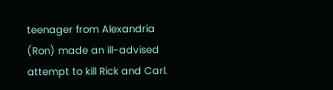teenager from Alexandria (Ron) made an ill-advised attempt to kill Rick and Carl.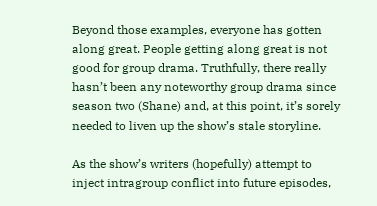Beyond those examples, everyone has gotten along great. People getting along great is not good for group drama. Truthfully, there really hasn’t been any noteworthy group drama since season two (Shane) and, at this point, it’s sorely needed to liven up the show’s stale storyline.

As the show’s writers (hopefully) attempt to inject intragroup conflict into future episodes,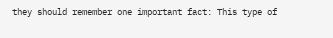they should remember one important fact: This type of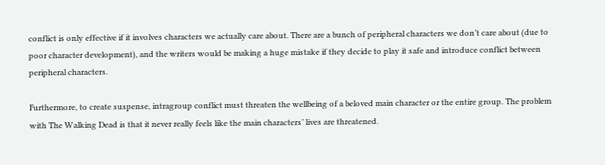conflict is only effective if it involves characters we actually care about. There are a bunch of peripheral characters we don’t care about (due to poor character development), and the writers would be making a huge mistake if they decide to play it safe and introduce conflict between peripheral characters.

Furthermore, to create suspense, intragroup conflict must threaten the wellbeing of a beloved main character or the entire group. The problem with The Walking Dead is that it never really feels like the main characters’ lives are threatened.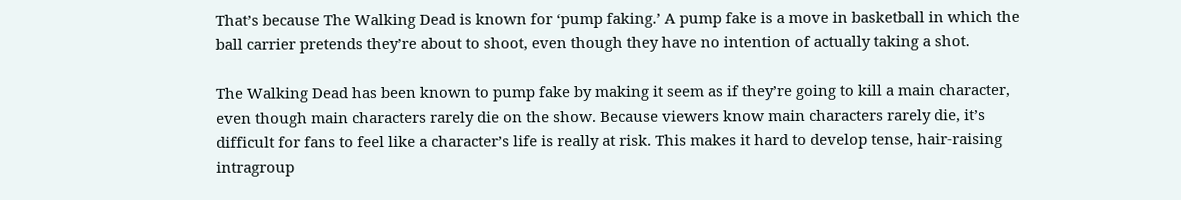That’s because The Walking Dead is known for ‘pump faking.’ A pump fake is a move in basketball in which the ball carrier pretends they’re about to shoot, even though they have no intention of actually taking a shot.

The Walking Dead has been known to pump fake by making it seem as if they’re going to kill a main character, even though main characters rarely die on the show. Because viewers know main characters rarely die, it’s difficult for fans to feel like a character’s life is really at risk. This makes it hard to develop tense, hair-raising intragroup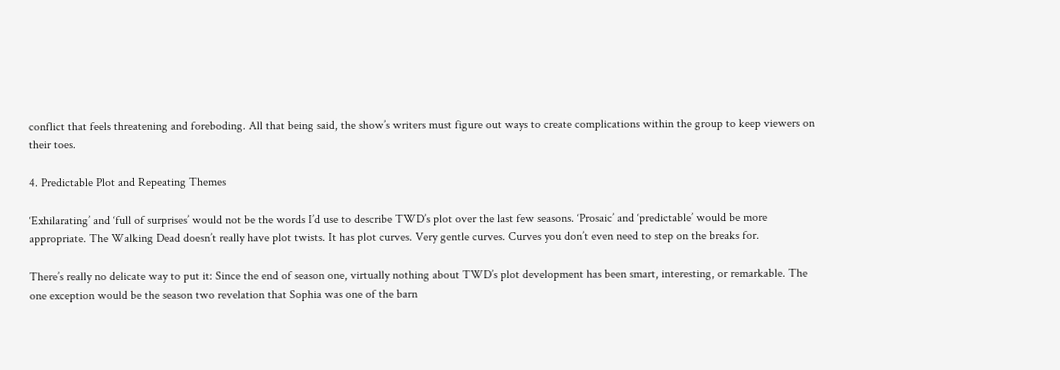conflict that feels threatening and foreboding. All that being said, the show’s writers must figure out ways to create complications within the group to keep viewers on their toes.

4. Predictable Plot and Repeating Themes

‘Exhilarating’ and ‘full of surprises’ would not be the words I’d use to describe TWD’s plot over the last few seasons. ‘Prosaic’ and ‘predictable’ would be more appropriate. The Walking Dead doesn’t really have plot twists. It has plot curves. Very gentle curves. Curves you don’t even need to step on the breaks for.

There’s really no delicate way to put it: Since the end of season one, virtually nothing about TWD’s plot development has been smart, interesting, or remarkable. The one exception would be the season two revelation that Sophia was one of the barn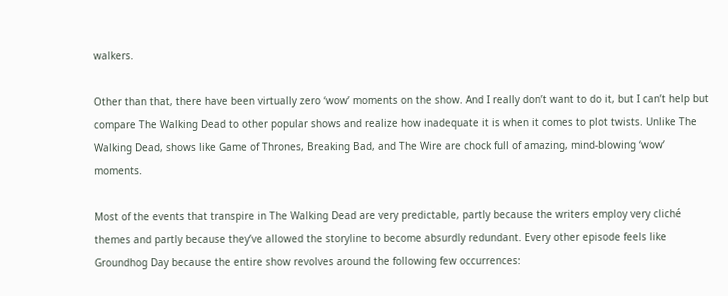walkers.

Other than that, there have been virtually zero ‘wow’ moments on the show. And I really don’t want to do it, but I can’t help but compare The Walking Dead to other popular shows and realize how inadequate it is when it comes to plot twists. Unlike The Walking Dead, shows like Game of Thrones, Breaking Bad, and The Wire are chock full of amazing, mind-blowing ‘wow’ moments.

Most of the events that transpire in The Walking Dead are very predictable, partly because the writers employ very cliché themes and partly because they’ve allowed the storyline to become absurdly redundant. Every other episode feels like Groundhog Day because the entire show revolves around the following few occurrences: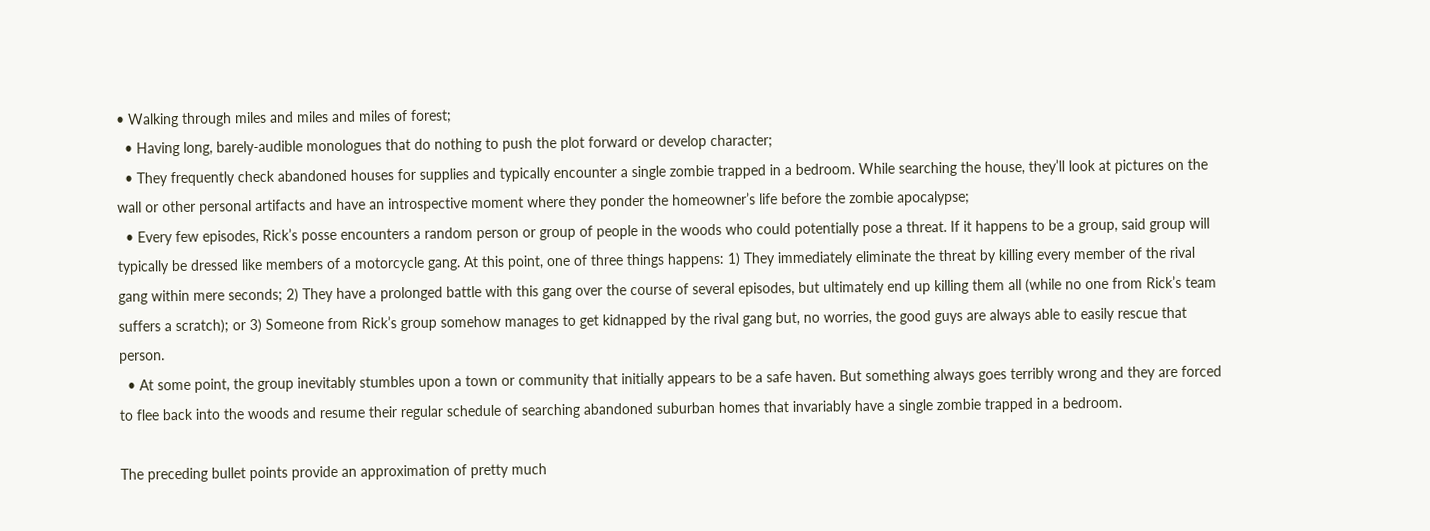• Walking through miles and miles and miles of forest;
  • Having long, barely-audible monologues that do nothing to push the plot forward or develop character;
  • They frequently check abandoned houses for supplies and typically encounter a single zombie trapped in a bedroom. While searching the house, they’ll look at pictures on the wall or other personal artifacts and have an introspective moment where they ponder the homeowner’s life before the zombie apocalypse;
  • Every few episodes, Rick’s posse encounters a random person or group of people in the woods who could potentially pose a threat. If it happens to be a group, said group will typically be dressed like members of a motorcycle gang. At this point, one of three things happens: 1) They immediately eliminate the threat by killing every member of the rival gang within mere seconds; 2) They have a prolonged battle with this gang over the course of several episodes, but ultimately end up killing them all (while no one from Rick’s team suffers a scratch); or 3) Someone from Rick’s group somehow manages to get kidnapped by the rival gang but, no worries, the good guys are always able to easily rescue that person.
  • At some point, the group inevitably stumbles upon a town or community that initially appears to be a safe haven. But something always goes terribly wrong and they are forced to flee back into the woods and resume their regular schedule of searching abandoned suburban homes that invariably have a single zombie trapped in a bedroom.

The preceding bullet points provide an approximation of pretty much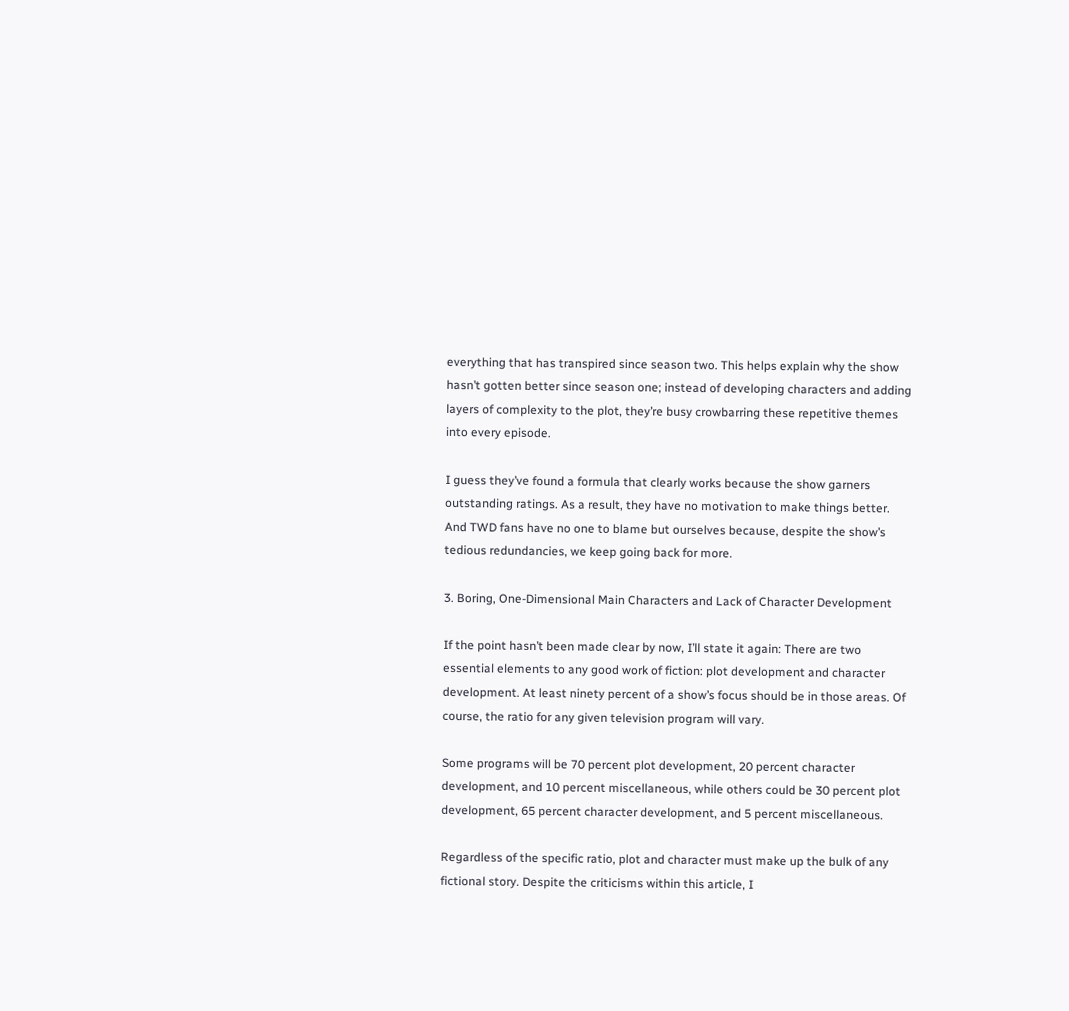everything that has transpired since season two. This helps explain why the show hasn’t gotten better since season one; instead of developing characters and adding layers of complexity to the plot, they’re busy crowbarring these repetitive themes into every episode.

I guess they’ve found a formula that clearly works because the show garners outstanding ratings. As a result, they have no motivation to make things better. And TWD fans have no one to blame but ourselves because, despite the show’s tedious redundancies, we keep going back for more.

3. Boring, One-Dimensional Main Characters and Lack of Character Development

If the point hasn’t been made clear by now, I’ll state it again: There are two essential elements to any good work of fiction: plot development and character development. At least ninety percent of a show’s focus should be in those areas. Of course, the ratio for any given television program will vary.

Some programs will be 70 percent plot development, 20 percent character development, and 10 percent miscellaneous, while others could be 30 percent plot development, 65 percent character development, and 5 percent miscellaneous.

Regardless of the specific ratio, plot and character must make up the bulk of any fictional story. Despite the criticisms within this article, I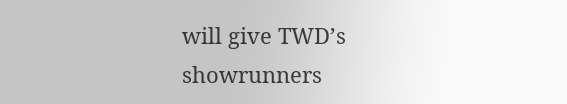will give TWD’s showrunners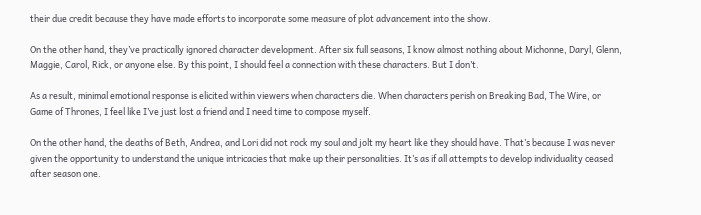their due credit because they have made efforts to incorporate some measure of plot advancement into the show.

On the other hand, they’ve practically ignored character development. After six full seasons, I know almost nothing about Michonne, Daryl, Glenn, Maggie, Carol, Rick, or anyone else. By this point, I should feel a connection with these characters. But I don’t.

As a result, minimal emotional response is elicited within viewers when characters die. When characters perish on Breaking Bad, The Wire, or Game of Thrones, I feel like I’ve just lost a friend and I need time to compose myself.

On the other hand, the deaths of Beth, Andrea, and Lori did not rock my soul and jolt my heart like they should have. That’s because I was never given the opportunity to understand the unique intricacies that make up their personalities. It’s as if all attempts to develop individuality ceased after season one.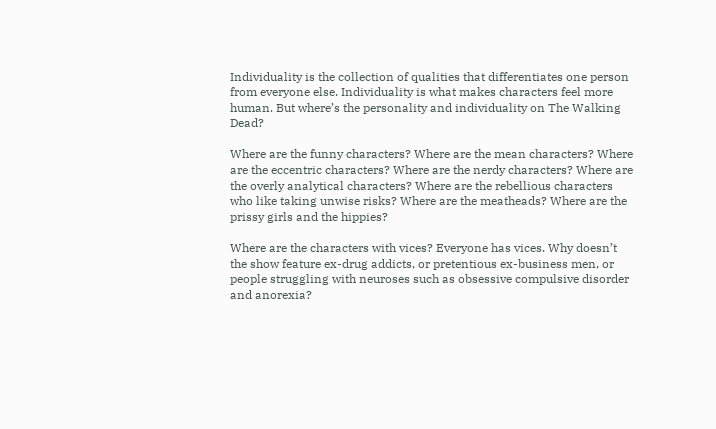Individuality is the collection of qualities that differentiates one person from everyone else. Individuality is what makes characters feel more human. But where’s the personality and individuality on The Walking Dead?

Where are the funny characters? Where are the mean characters? Where are the eccentric characters? Where are the nerdy characters? Where are the overly analytical characters? Where are the rebellious characters who like taking unwise risks? Where are the meatheads? Where are the prissy girls and the hippies?

Where are the characters with vices? Everyone has vices. Why doesn’t the show feature ex-drug addicts, or pretentious ex-business men, or people struggling with neuroses such as obsessive compulsive disorder and anorexia?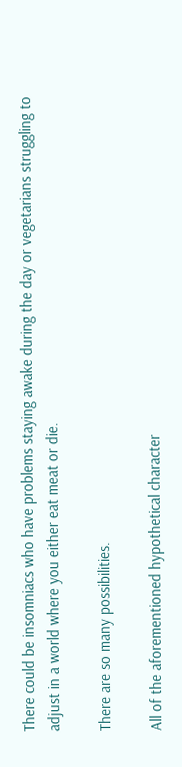There could be insomniacs who have problems staying awake during the day or vegetarians struggling to adjust in a world where you either eat meat or die.

There are so many possibilities.

All of the aforementioned hypothetical character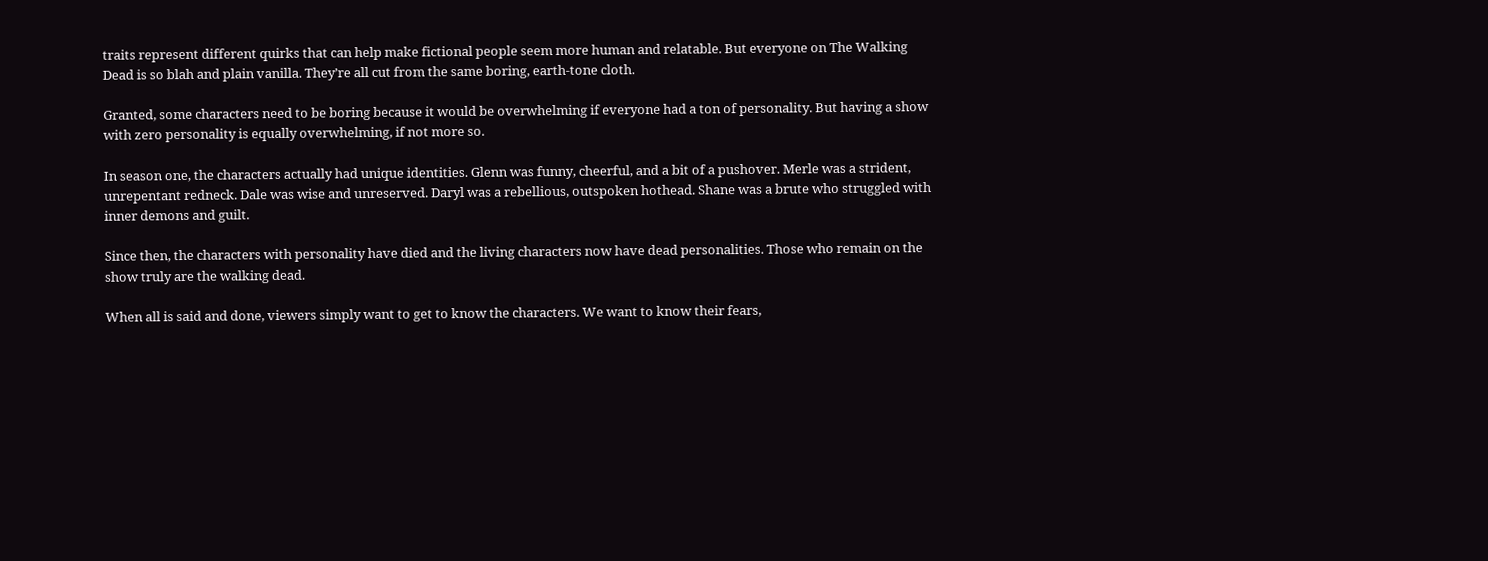traits represent different quirks that can help make fictional people seem more human and relatable. But everyone on The Walking Dead is so blah and plain vanilla. They’re all cut from the same boring, earth-tone cloth.

Granted, some characters need to be boring because it would be overwhelming if everyone had a ton of personality. But having a show with zero personality is equally overwhelming, if not more so.

In season one, the characters actually had unique identities. Glenn was funny, cheerful, and a bit of a pushover. Merle was a strident, unrepentant redneck. Dale was wise and unreserved. Daryl was a rebellious, outspoken hothead. Shane was a brute who struggled with inner demons and guilt.

Since then, the characters with personality have died and the living characters now have dead personalities. Those who remain on the show truly are the walking dead.

When all is said and done, viewers simply want to get to know the characters. We want to know their fears,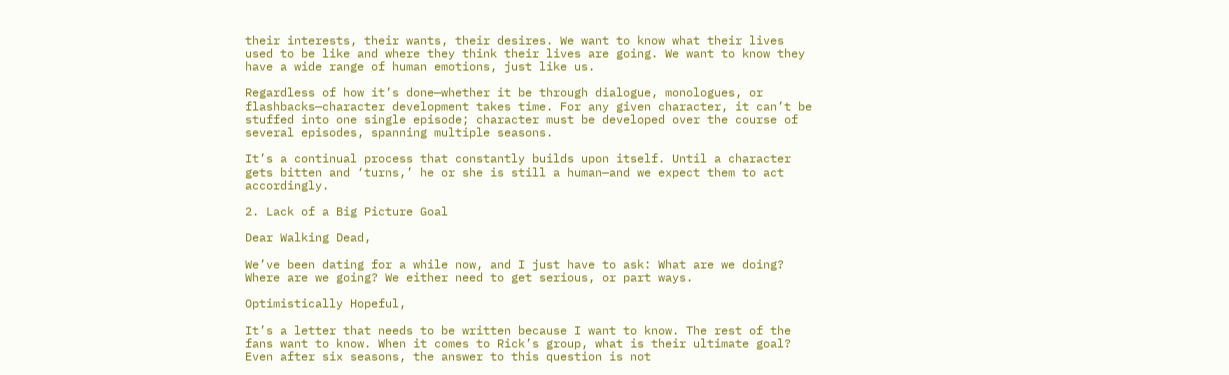their interests, their wants, their desires. We want to know what their lives used to be like and where they think their lives are going. We want to know they have a wide range of human emotions, just like us.

Regardless of how it’s done—whether it be through dialogue, monologues, or flashbacks—character development takes time. For any given character, it can’t be stuffed into one single episode; character must be developed over the course of several episodes, spanning multiple seasons.

It’s a continual process that constantly builds upon itself. Until a character gets bitten and ‘turns,’ he or she is still a human—and we expect them to act accordingly.

2. Lack of a Big Picture Goal

Dear Walking Dead,

We’ve been dating for a while now, and I just have to ask: What are we doing? Where are we going? We either need to get serious, or part ways.

Optimistically Hopeful,

It’s a letter that needs to be written because I want to know. The rest of the fans want to know. When it comes to Rick’s group, what is their ultimate goal? Even after six seasons, the answer to this question is not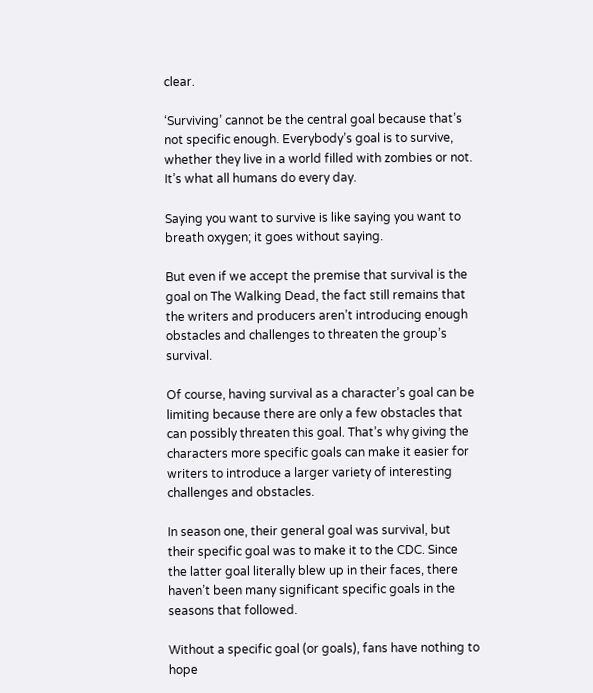clear.

‘Surviving’ cannot be the central goal because that’s not specific enough. Everybody’s goal is to survive, whether they live in a world filled with zombies or not. It’s what all humans do every day.

Saying you want to survive is like saying you want to breath oxygen; it goes without saying.

But even if we accept the premise that survival is the goal on The Walking Dead, the fact still remains that the writers and producers aren’t introducing enough obstacles and challenges to threaten the group’s survival.

Of course, having survival as a character’s goal can be limiting because there are only a few obstacles that can possibly threaten this goal. That’s why giving the characters more specific goals can make it easier for writers to introduce a larger variety of interesting challenges and obstacles.

In season one, their general goal was survival, but their specific goal was to make it to the CDC. Since the latter goal literally blew up in their faces, there haven’t been many significant specific goals in the seasons that followed.

Without a specific goal (or goals), fans have nothing to hope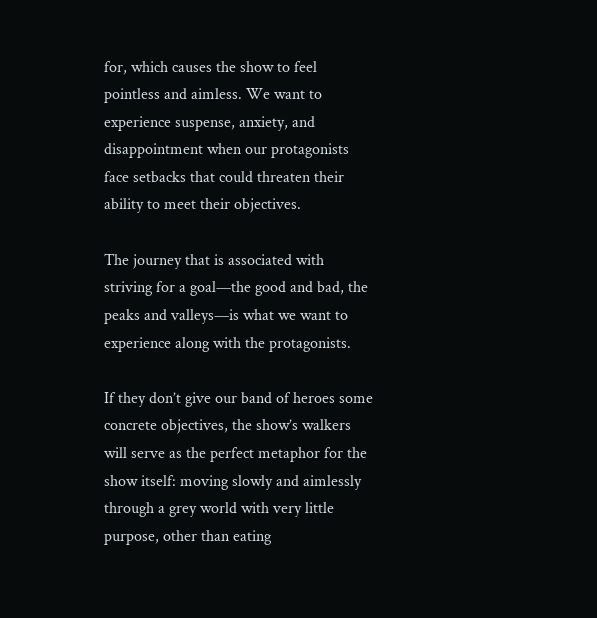for, which causes the show to feel pointless and aimless. We want to experience suspense, anxiety, and disappointment when our protagonists face setbacks that could threaten their ability to meet their objectives.

The journey that is associated with striving for a goal—the good and bad, the peaks and valleys—is what we want to experience along with the protagonists.

If they don’t give our band of heroes some concrete objectives, the show’s walkers will serve as the perfect metaphor for the show itself: moving slowly and aimlessly through a grey world with very little purpose, other than eating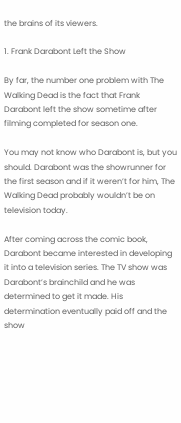the brains of its viewers.

1. Frank Darabont Left the Show

By far, the number one problem with The Walking Dead is the fact that Frank Darabont left the show sometime after filming completed for season one.

You may not know who Darabont is, but you should. Darabont was the showrunner for the first season and if it weren’t for him, The Walking Dead probably wouldn’t be on television today.

After coming across the comic book, Darabont became interested in developing it into a television series. The TV show was Darabont’s brainchild and he was determined to get it made. His determination eventually paid off and the show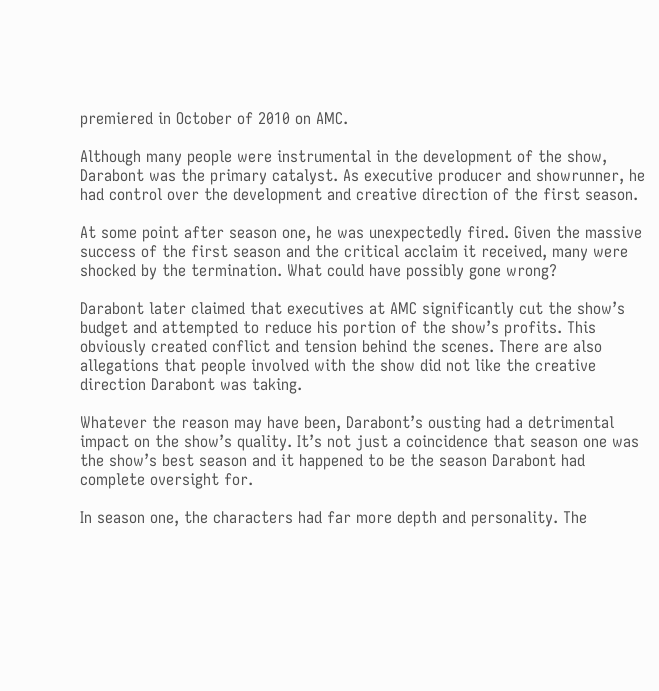premiered in October of 2010 on AMC.

Although many people were instrumental in the development of the show, Darabont was the primary catalyst. As executive producer and showrunner, he had control over the development and creative direction of the first season.

At some point after season one, he was unexpectedly fired. Given the massive success of the first season and the critical acclaim it received, many were shocked by the termination. What could have possibly gone wrong?

Darabont later claimed that executives at AMC significantly cut the show’s budget and attempted to reduce his portion of the show’s profits. This obviously created conflict and tension behind the scenes. There are also allegations that people involved with the show did not like the creative direction Darabont was taking.

Whatever the reason may have been, Darabont’s ousting had a detrimental impact on the show’s quality. It’s not just a coincidence that season one was the show’s best season and it happened to be the season Darabont had complete oversight for.

In season one, the characters had far more depth and personality. The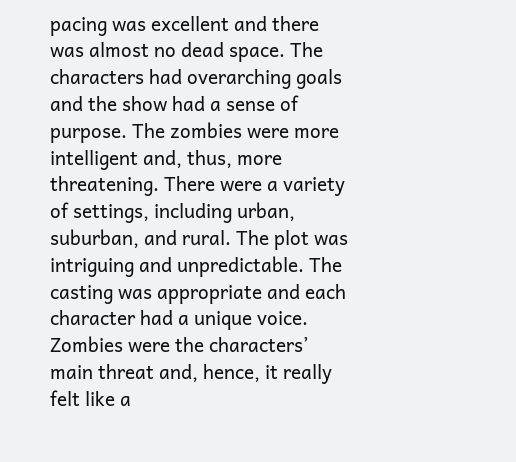pacing was excellent and there was almost no dead space. The characters had overarching goals and the show had a sense of purpose. The zombies were more intelligent and, thus, more threatening. There were a variety of settings, including urban, suburban, and rural. The plot was intriguing and unpredictable. The casting was appropriate and each character had a unique voice. Zombies were the characters’ main threat and, hence, it really felt like a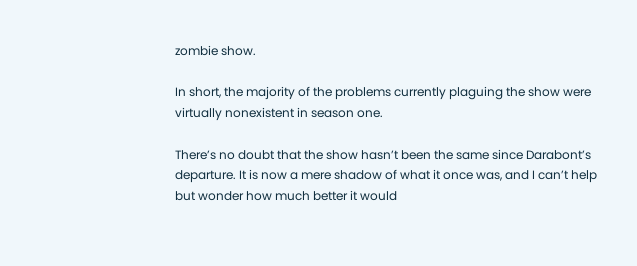zombie show.

In short, the majority of the problems currently plaguing the show were virtually nonexistent in season one.

There’s no doubt that the show hasn’t been the same since Darabont’s departure. It is now a mere shadow of what it once was, and I can’t help but wonder how much better it would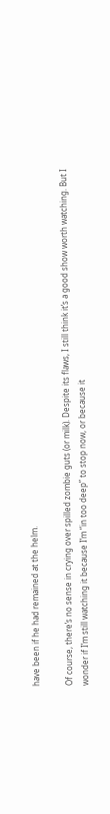have been if he had remained at the helm.

Of course, there’s no sense in crying over spilled zombie guts (or milk). Despite its flaws, I still think it’s a good show worth watching. But I wonder if I’m still watching it because I’m “in too deep” to stop now, or because it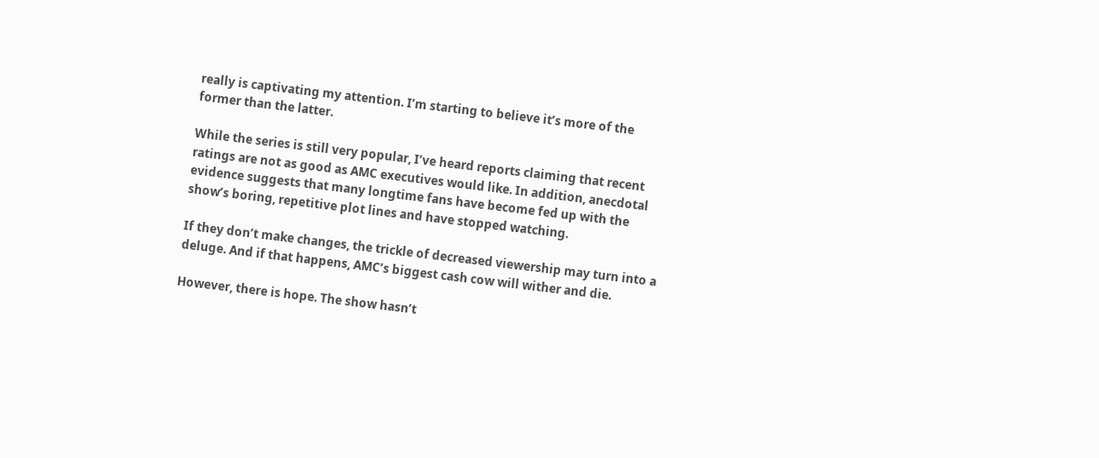really is captivating my attention. I’m starting to believe it’s more of the former than the latter.

While the series is still very popular, I’ve heard reports claiming that recent ratings are not as good as AMC executives would like. In addition, anecdotal evidence suggests that many longtime fans have become fed up with the show’s boring, repetitive plot lines and have stopped watching.

If they don’t make changes, the trickle of decreased viewership may turn into a deluge. And if that happens, AMC’s biggest cash cow will wither and die.

However, there is hope. The show hasn’t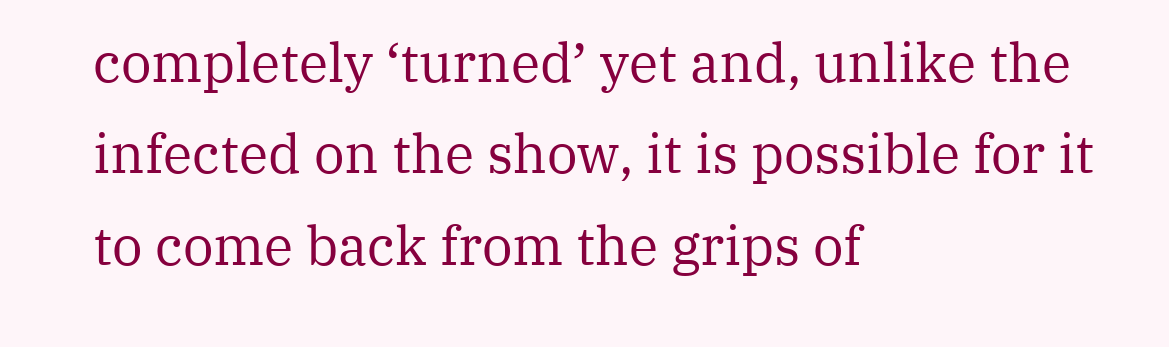completely ‘turned’ yet and, unlike the infected on the show, it is possible for it to come back from the grips of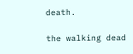death.

the walking dead